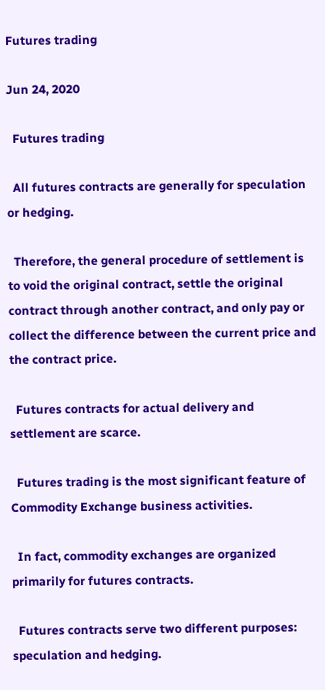Futures trading

Jun 24, 2020

  Futures trading

  All futures contracts are generally for speculation or hedging.

  Therefore, the general procedure of settlement is to void the original contract, settle the original contract through another contract, and only pay or collect the difference between the current price and the contract price.

  Futures contracts for actual delivery and settlement are scarce.

  Futures trading is the most significant feature of Commodity Exchange business activities.

  In fact, commodity exchanges are organized primarily for futures contracts.

  Futures contracts serve two different purposes: speculation and hedging.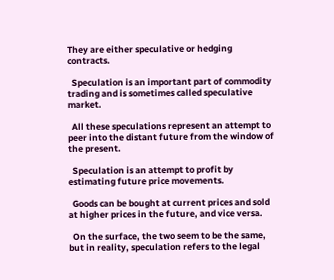They are either speculative or hedging contracts.

  Speculation is an important part of commodity trading and is sometimes called speculative market.

  All these speculations represent an attempt to peer into the distant future from the window of the present.

  Speculation is an attempt to profit by estimating future price movements.

  Goods can be bought at current prices and sold at higher prices in the future, and vice versa.

  On the surface, the two seem to be the same, but in reality, speculation refers to the legal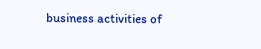business activities of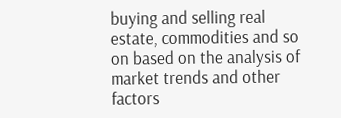buying and selling real estate, commodities and so on based on the analysis of market trends and other factors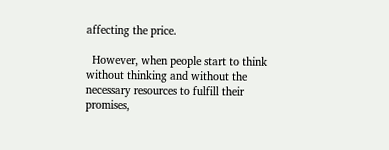affecting the price.

  However, when people start to think without thinking and without the necessary resources to fulfill their promises,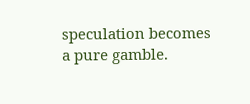speculation becomes a pure gamble.